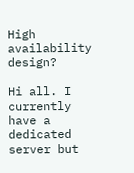High availability design?

Hi all. I currently have a dedicated server but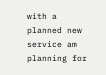with a planned new service am planning for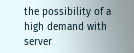the possibility of a high demand with server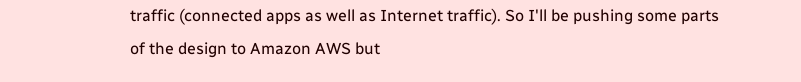traffic (connected apps as well as Internet traffic). So I'll be pushing some parts of the design to Amazon AWS but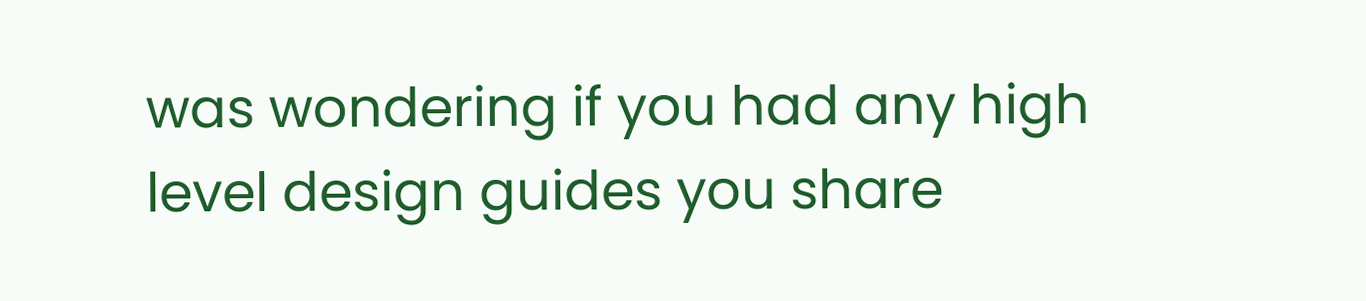was wondering if you had any high level design guides you share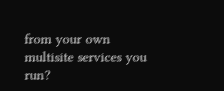from your own multisite services you run?